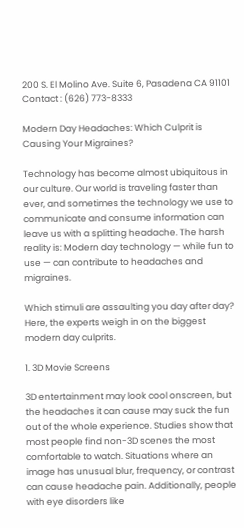200 S. El Molino Ave. Suite 6, Pasadena CA 91101
Contact : (626) 773-8333

Modern Day Headaches: Which Culprit is Causing Your Migraines?

Technology has become almost ubiquitous in our culture. Our world is traveling faster than ever, and sometimes the technology we use to communicate and consume information can leave us with a splitting headache. The harsh reality is: Modern day technology — while fun to use — can contribute to headaches and migraines.

Which stimuli are assaulting you day after day? Here, the experts weigh in on the biggest modern day culprits.

1. 3D Movie Screens

3D entertainment may look cool onscreen, but the headaches it can cause may suck the fun out of the whole experience. Studies show that most people find non-3D scenes the most comfortable to watch. Situations where an image has unusual blur, frequency, or contrast can cause headache pain. Additionally, people with eye disorders like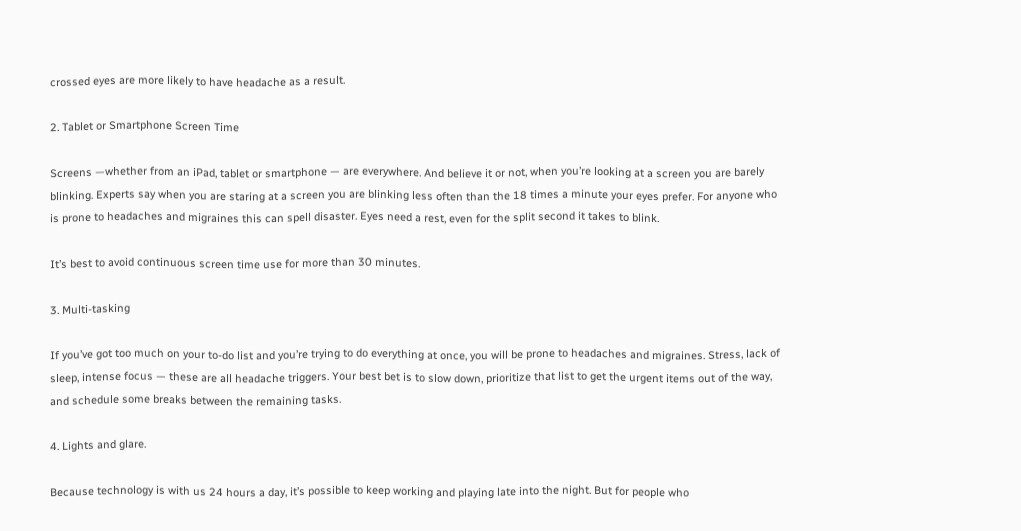crossed eyes are more likely to have headache as a result.

2. Tablet or Smartphone Screen Time

Screens —whether from an iPad, tablet or smartphone — are everywhere. And believe it or not, when you’re looking at a screen you are barely blinking. Experts say when you are staring at a screen you are blinking less often than the 18 times a minute your eyes prefer. For anyone who is prone to headaches and migraines this can spell disaster. Eyes need a rest, even for the split second it takes to blink.

It’s best to avoid continuous screen time use for more than 30 minutes.

3. Multi-tasking

If you’ve got too much on your to-do list and you’re trying to do everything at once, you will be prone to headaches and migraines. Stress, lack of sleep, intense focus — these are all headache triggers. Your best bet is to slow down, prioritize that list to get the urgent items out of the way, and schedule some breaks between the remaining tasks.

4. Lights and glare.

Because technology is with us 24 hours a day, it’s possible to keep working and playing late into the night. But for people who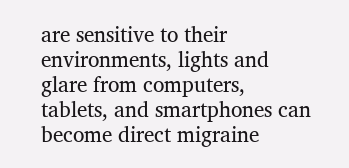are sensitive to their environments, lights and glare from computers, tablets, and smartphones can become direct migraine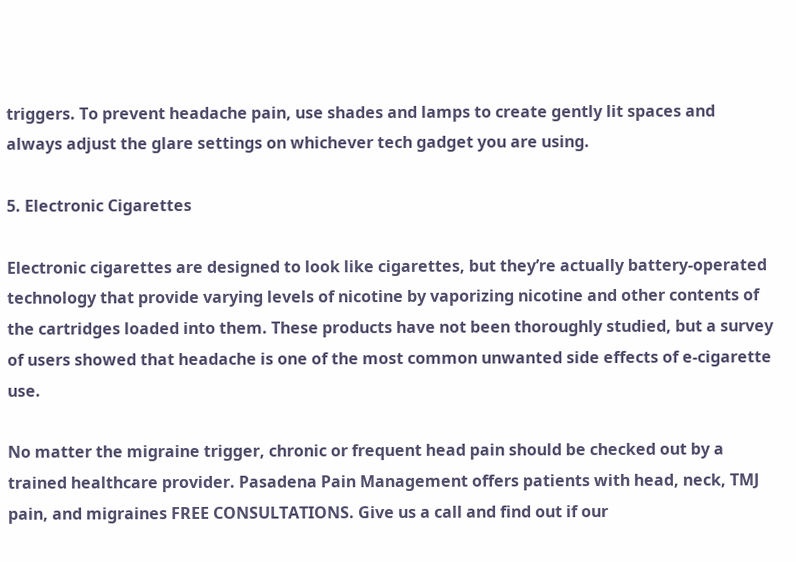triggers. To prevent headache pain, use shades and lamps to create gently lit spaces and always adjust the glare settings on whichever tech gadget you are using.

5. Electronic Cigarettes

Electronic cigarettes are designed to look like cigarettes, but they’re actually battery-operated technology that provide varying levels of nicotine by vaporizing nicotine and other contents of the cartridges loaded into them. These products have not been thoroughly studied, but a survey of users showed that headache is one of the most common unwanted side effects of e-cigarette use.

No matter the migraine trigger, chronic or frequent head pain should be checked out by a trained healthcare provider. Pasadena Pain Management offers patients with head, neck, TMJ pain, and migraines FREE CONSULTATIONS. Give us a call and find out if our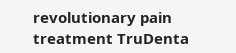revolutionary pain treatment TruDenta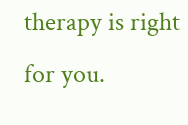therapy is right for you.